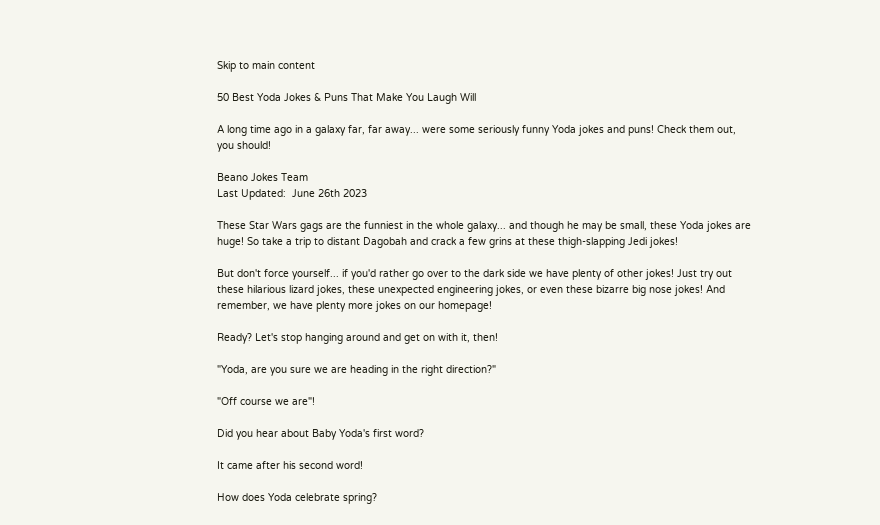Skip to main content

50 Best Yoda Jokes & Puns That Make You Laugh Will

A long time ago in a galaxy far, far away... were some seriously funny Yoda jokes and puns! Check them out, you should!

Beano Jokes Team
Last Updated:  June 26th 2023

These Star Wars gags are the funniest in the whole galaxy... and though he may be small, these Yoda jokes are huge! So take a trip to distant Dagobah and crack a few grins at these thigh-slapping Jedi jokes!

But don't force yourself... if you'd rather go over to the dark side we have plenty of other jokes! Just try out these hilarious lizard jokes, these unexpected engineering jokes, or even these bizarre big nose jokes! And remember, we have plenty more jokes on our homepage!

Ready? Let's stop hanging around and get on with it, then!

"Yoda, are you sure we are heading in the right direction?"

"Off course we are"!

Did you hear about Baby Yoda's first word?

It came after his second word!

How does Yoda celebrate spring?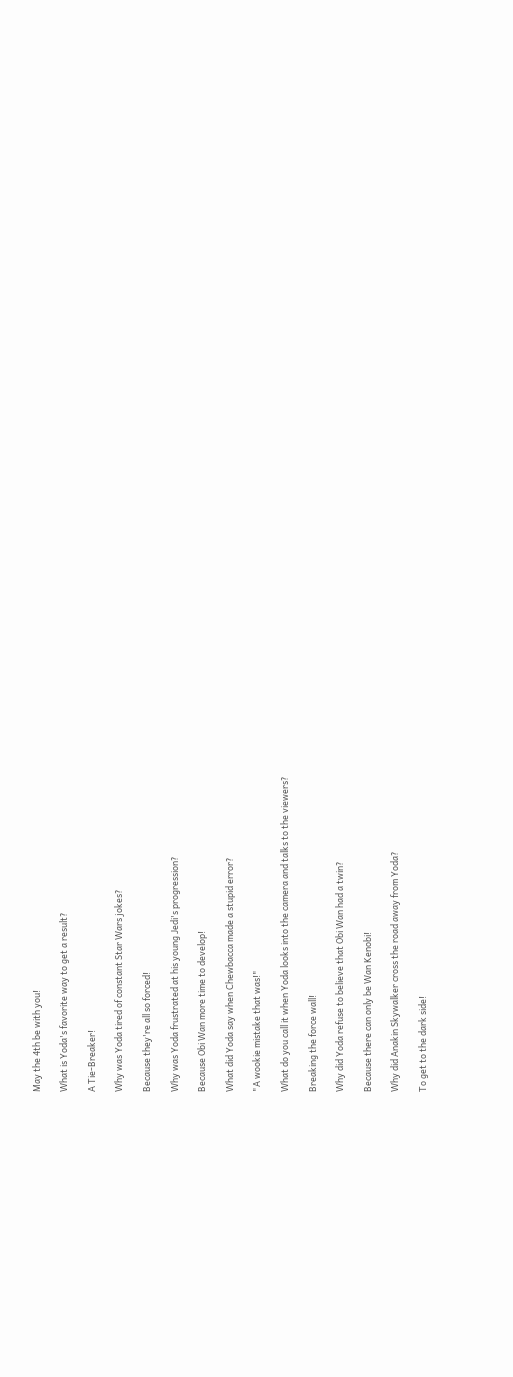May the 4th be with you!

What is Yoda's favorite way to get a result?

A Tie-Breaker!

Why was Yoda tired of constant Star Wars jokes?

Because they're all so forced!

Why was Yoda frustrated at his young Jedi's progression?

Because Obi Wan more time to develop!

What did Yoda say when Chewbacca made a stupid error?

"A wookie mistake that was!"

What do you call it when Yoda looks into the camera and talks to the viewers?

Breaking the force wall!

Why did Yoda refuse to believe that Obi Wan had a twin?

Because there can only be Wan Kenobi!

Why did Anakin Skywalker cross the road away from Yoda?

To get to the dark side!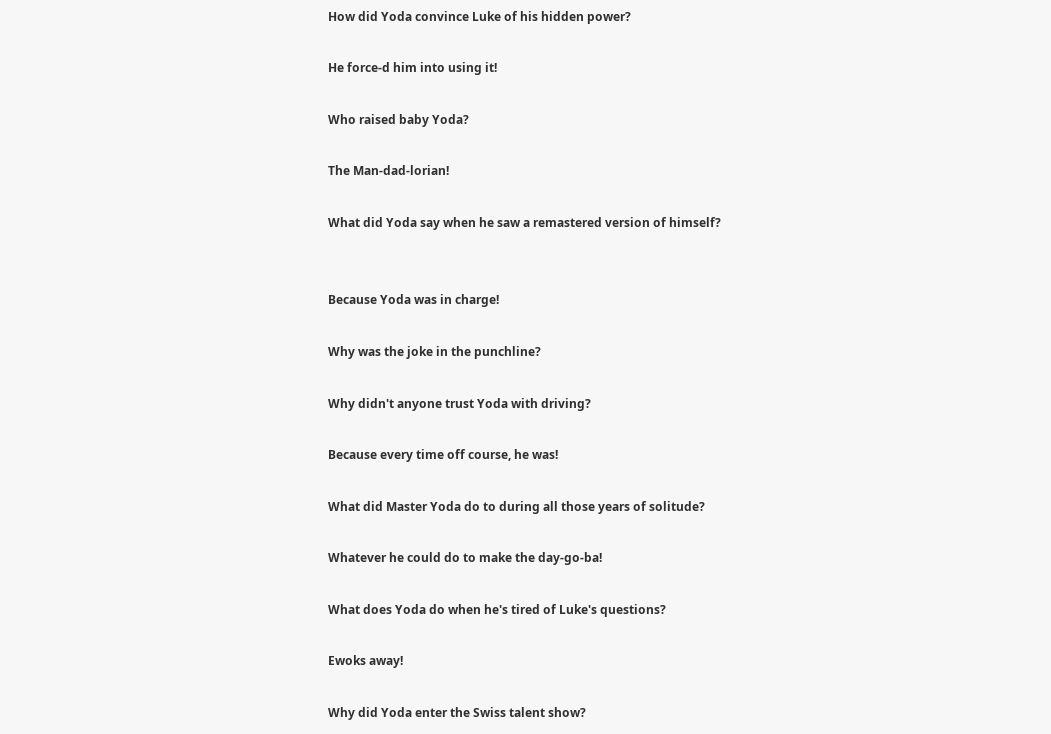How did Yoda convince Luke of his hidden power?

He force-d him into using it!

Who raised baby Yoda?

The Man-dad-lorian!

What did Yoda say when he saw a remastered version of himself?


Because Yoda was in charge!

Why was the joke in the punchline?

Why didn't anyone trust Yoda with driving?

Because every time off course, he was!

What did Master Yoda do to during all those years of solitude?

Whatever he could do to make the day-go-ba!

What does Yoda do when he's tired of Luke's questions?

Ewoks away!

Why did Yoda enter the Swiss talent show?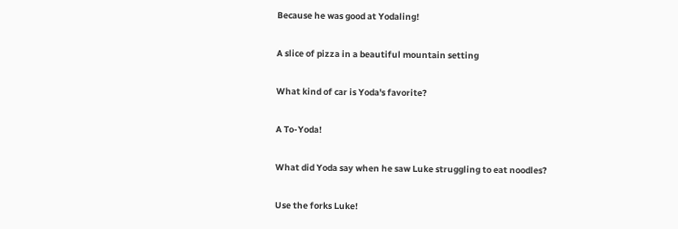Because he was good at Yodaling!

A slice of pizza in a beautiful mountain setting

What kind of car is Yoda's favorite?

A To-Yoda!

What did Yoda say when he saw Luke struggling to eat noodles?

Use the forks Luke!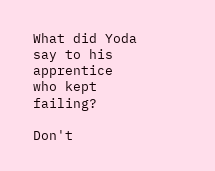What did Yoda say to his apprentice who kept failing?

Don't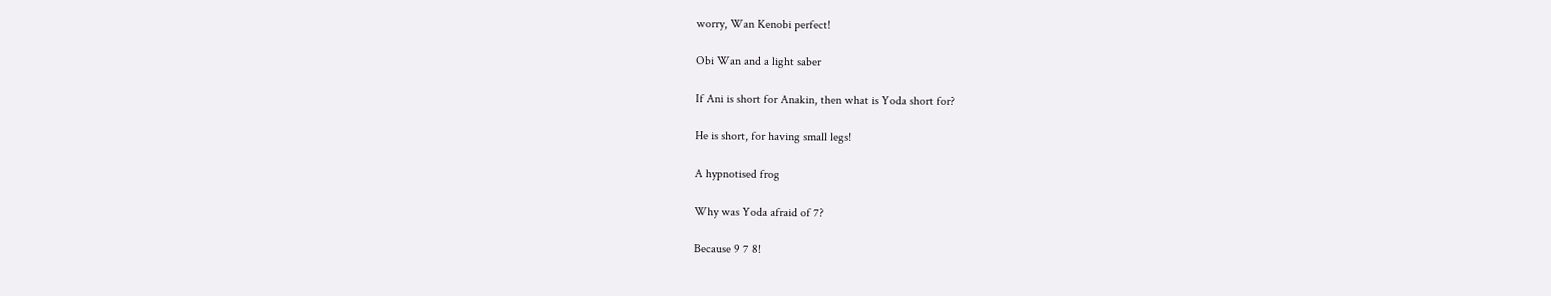worry, Wan Kenobi perfect!

Obi Wan and a light saber

If Ani is short for Anakin, then what is Yoda short for?

He is short, for having small legs!

A hypnotised frog

Why was Yoda afraid of 7?

Because 9 7 8!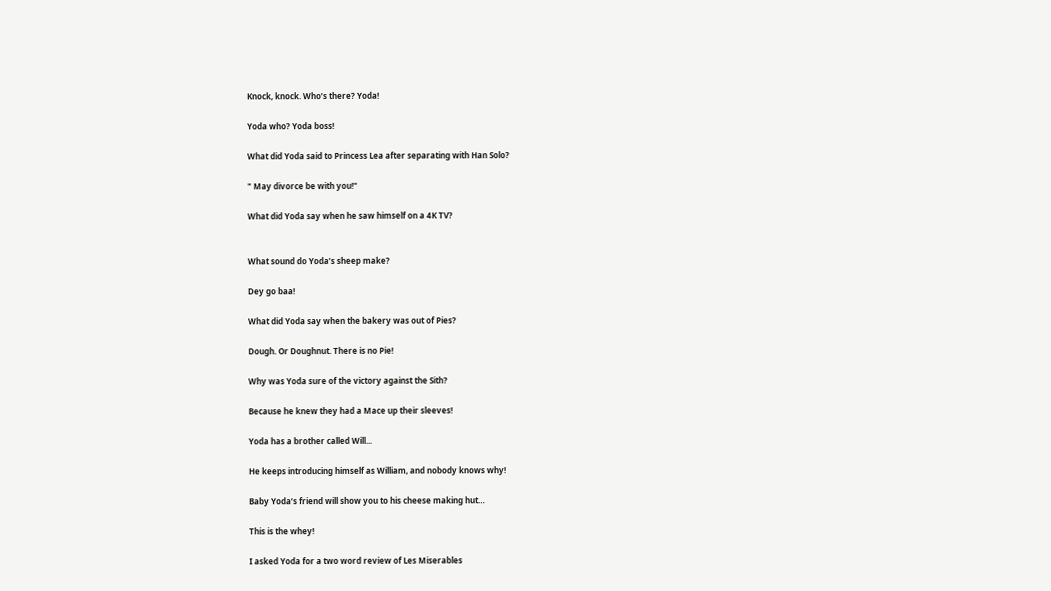Knock, knock. Who’s there? Yoda!

Yoda who? Yoda boss!

What did Yoda said to Princess Lea after separating with Han Solo?

" May divorce be with you!"

What did Yoda say when he saw himself on a 4K TV?


What sound do Yoda’s sheep make?

Dey go baa!

What did Yoda say when the bakery was out of Pies?

Dough. Or Doughnut. There is no Pie!

Why was Yoda sure of the victory against the Sith?

Because he knew they had a Mace up their sleeves!

Yoda has a brother called Will...

He keeps introducing himself as William, and nobody knows why!

Baby Yoda’s friend will show you to his cheese making hut…

This is the whey!

I asked Yoda for a two word review of Les Miserables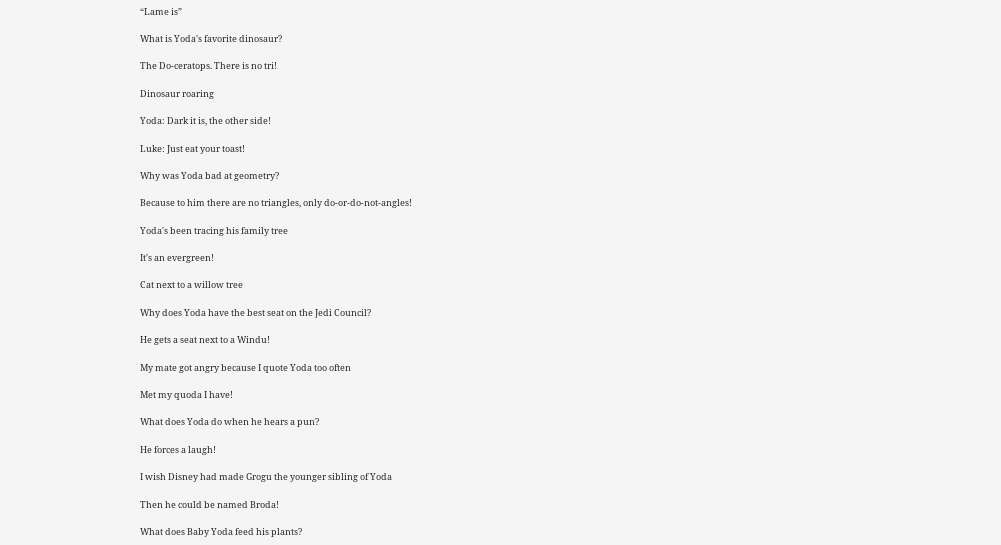“Lame is”

What is Yoda's favorite dinosaur?

The Do-ceratops. There is no tri!

Dinosaur roaring

Yoda: Dark it is, the other side!

Luke: Just eat your toast!

Why was Yoda bad at geometry?

Because to him there are no triangles, only do-or-do-not-angles!

Yoda's been tracing his family tree

It's an evergreen!

Cat next to a willow tree

Why does Yoda have the best seat on the Jedi Council?

He gets a seat next to a Windu!

My mate got angry because I quote Yoda too often

Met my quoda I have!

What does Yoda do when he hears a pun?

He forces a laugh!

I wish Disney had made Grogu the younger sibling of Yoda

Then he could be named Broda!

What does Baby Yoda feed his plants?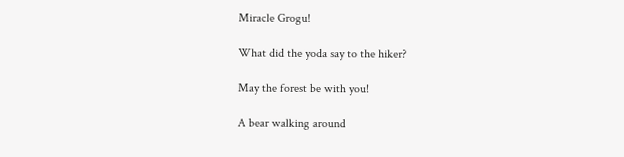Miracle Grogu!

What did the yoda say to the hiker?

May the forest be with you!

A bear walking around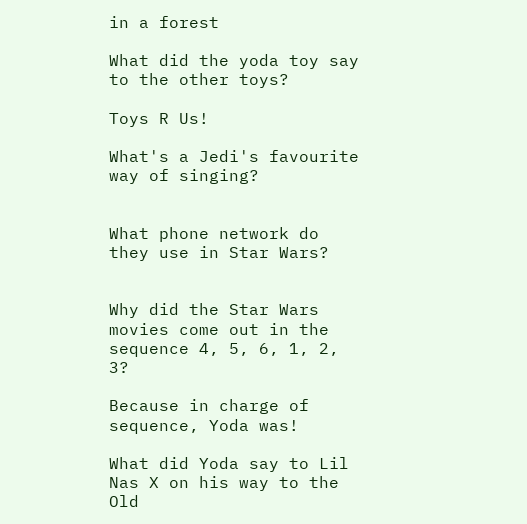in a forest

What did the yoda toy say to the other toys?

Toys R Us!

What's a Jedi's favourite way of singing?


What phone network do they use in Star Wars?


Why did the Star Wars movies come out in the sequence 4, 5, 6, 1, 2, 3?

Because in charge of sequence, Yoda was!

What did Yoda say to Lil Nas X on his way to the Old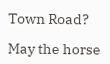Town Road?

May the horse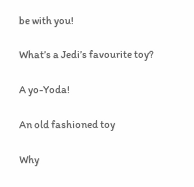be with you!

What’s a Jedi’s favourite toy?

A yo-Yoda!

An old fashioned toy

Why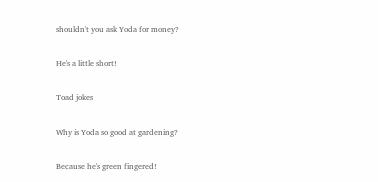shouldn't you ask Yoda for money?

He's a little short!

Toad jokes

Why is Yoda so good at gardening?

Because he's green fingered!